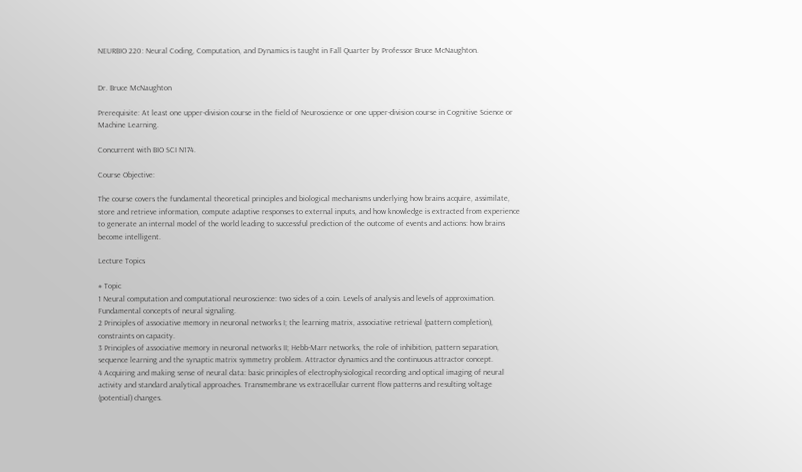NEURBIO 220: Neural Coding, Computation, and Dynamics is taught in Fall Quarter by Professor Bruce McNaughton.


Dr. Bruce McNaughton

Prerequisite: At least one upper-division course in the field of Neuroscience or one upper-division course in Cognitive Science or Machine Learning.

Concurrent with BIO SCI N174.

Course Objective:

The course covers the fundamental theoretical principles and biological mechanisms underlying how brains acquire, assimilate, store and retrieve information, compute adaptive responses to external inputs, and how knowledge is extracted from experience to generate an internal model of the world leading to successful prediction of the outcome of events and actions: how brains become intelligent.

Lecture Topics

# Topic
1 Neural computation and computational neuroscience: two sides of a coin. Levels of analysis and levels of approximation. Fundamental concepts of neural signaling.
2 Principles of associative memory in neuronal networks I; the learning matrix, associative retrieval (pattern completion), constraints on capacity.
3 Principles of associative memory in neuronal networks II; Hebb-Marr networks, the role of inhibition, pattern separation, sequence learning and the synaptic matrix symmetry problem. Attractor dynamics and the continuous attractor concept.
4 Acquiring and making sense of neural data: basic principles of electrophysiological recording and optical imaging of neural activity and standard analytical approaches. Transmembrane vs extracellular current flow patterns and resulting voltage (potential) changes.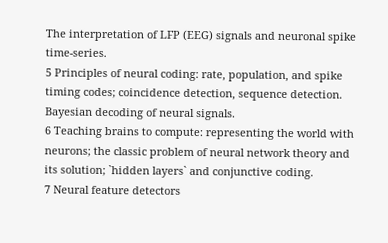The interpretation of LFP (EEG) signals and neuronal spike time-series.
5 Principles of neural coding: rate, population, and spike timing codes; coincidence detection, sequence detection. Bayesian decoding of neural signals.
6 Teaching brains to compute: representing the world with neurons; the classic problem of neural network theory and its solution; `hidden layers` and conjunctive coding.
7 Neural feature detectors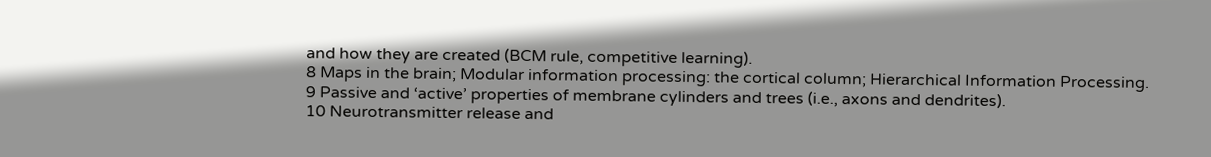and how they are created (BCM rule, competitive learning).
8 Maps in the brain; Modular information processing: the cortical column; Hierarchical Information Processing.
9 Passive and ‘active’ properties of membrane cylinders and trees (i.e., axons and dendrites).
10 Neurotransmitter release and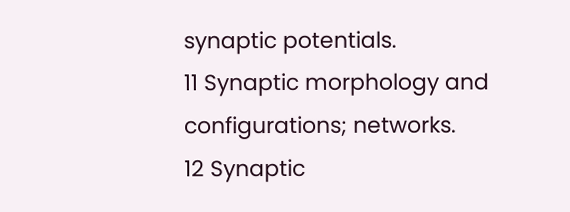synaptic potentials.
11 Synaptic morphology and configurations; networks.
12 Synaptic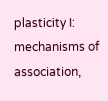plasticity I: mechanisms of association,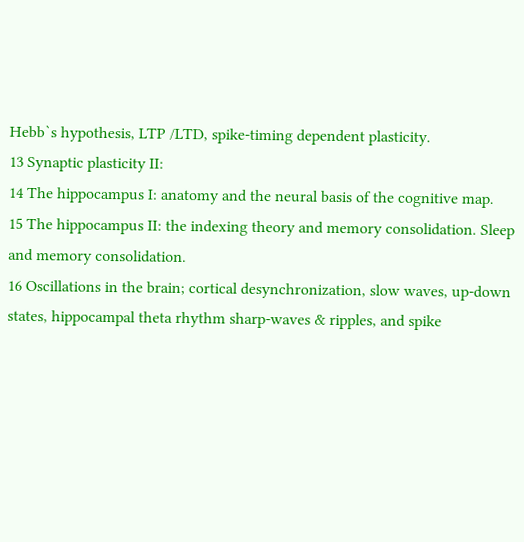Hebb`s hypothesis, LTP /LTD, spike-timing dependent plasticity.
13 Synaptic plasticity II:
14 The hippocampus I: anatomy and the neural basis of the cognitive map.
15 The hippocampus II: the indexing theory and memory consolidation. Sleep and memory consolidation.
16 Oscillations in the brain; cortical desynchronization, slow waves, up-down states, hippocampal theta rhythm sharp-waves & ripples, and spike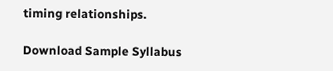timing relationships.

Download Sample Syllabus